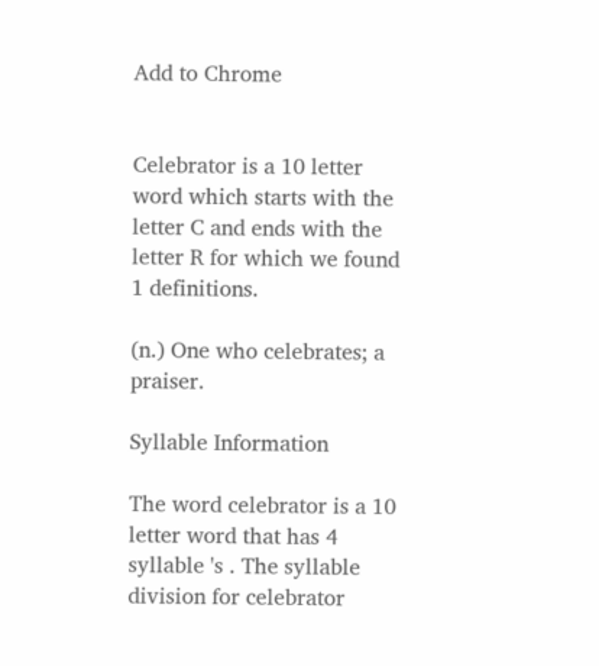Add to Chrome


Celebrator is a 10 letter word which starts with the letter C and ends with the letter R for which we found 1 definitions.

(n.) One who celebrates; a praiser.

Syllable Information

The word celebrator is a 10 letter word that has 4 syllable 's . The syllable division for celebrator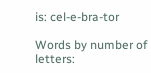is: cel-e-bra-tor

Words by number of letters: